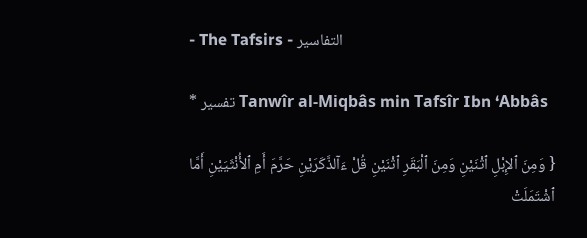- The Tafsirs - التفاسير

* تفسير Tanwîr al-Miqbâs min Tafsîr Ibn ‘Abbâs

{ وَمِنَ ٱلإِبْلِ ٱثْنَيْنِ وَمِنَ ٱلْبَقَرِ ٱثْنَيْنِ قُلْ ءَآلذَّكَرَيْنِ حَرَّمَ أَمِ ٱلأُنْثَيَيْنِ أَمَّا ٱشْتَمَلَتْ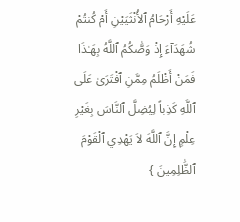عَلَيْهِ أَرْحَامُ ٱلأُنْثَيَيْنِ أَمْ كُنتُمْ شُهَدَآءَ إِذْ وَصَّٰكُمُ ٱللَّهُ بِهَـٰذَا فَمَنْ أَظْلَمُ مِمَّنِ ٱفْتَرَىٰ عَلَى ٱللَّهِ كَذِباً لِيُضِلَّ ٱلنَّاسَ بِغَيْرِ عِلْمٍ إِنَّ ٱللَّهَ لاَ يَهْدِي ٱلْقَوْمَ ٱلظَّٰلِمِينَ }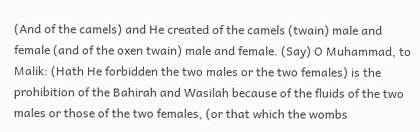(And of the camels) and He created of the camels (twain) male and female (and of the oxen twain) male and female. (Say) O Muhammad, to Malik: (Hath He forbidden the two males or the two females) is the prohibition of the Bahirah and Wasilah because of the fluids of the two males or those of the two females, (or that which the wombs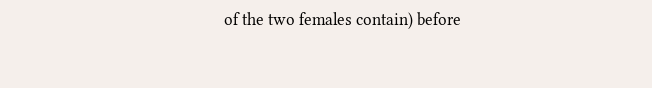of the two females contain) before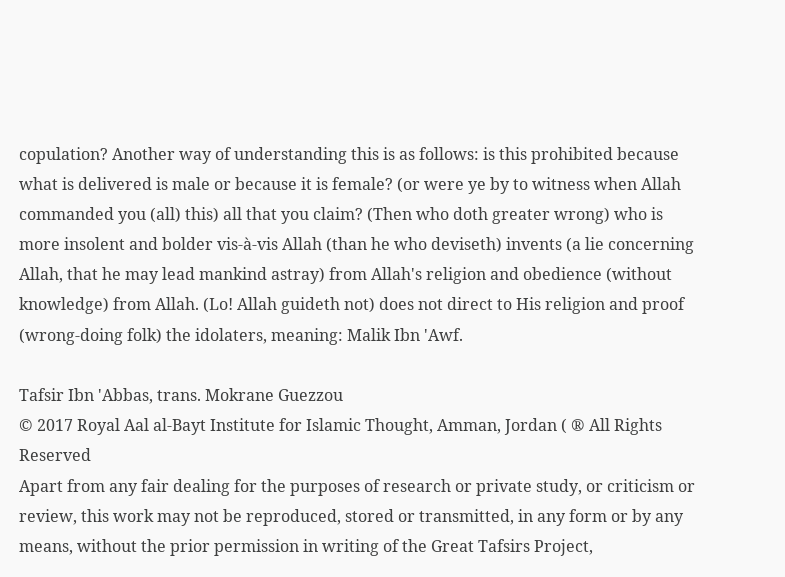copulation? Another way of understanding this is as follows: is this prohibited because what is delivered is male or because it is female? (or were ye by to witness when Allah commanded you (all) this) all that you claim? (Then who doth greater wrong) who is more insolent and bolder vis-à-vis Allah (than he who deviseth) invents (a lie concerning Allah, that he may lead mankind astray) from Allah's religion and obedience (without knowledge) from Allah. (Lo! Allah guideth not) does not direct to His religion and proof (wrong-doing folk) the idolaters, meaning: Malik Ibn 'Awf.

Tafsir Ibn 'Abbas, trans. Mokrane Guezzou
© 2017 Royal Aal al-Bayt Institute for Islamic Thought, Amman, Jordan ( ® All Rights Reserved
Apart from any fair dealing for the purposes of research or private study, or criticism or review, this work may not be reproduced, stored or transmitted, in any form or by any means, without the prior permission in writing of the Great Tafsirs Project,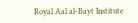Royal Aal al-Bayt Institute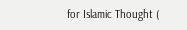for Islamic Thought (